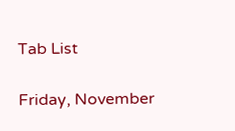Tab List

Friday, November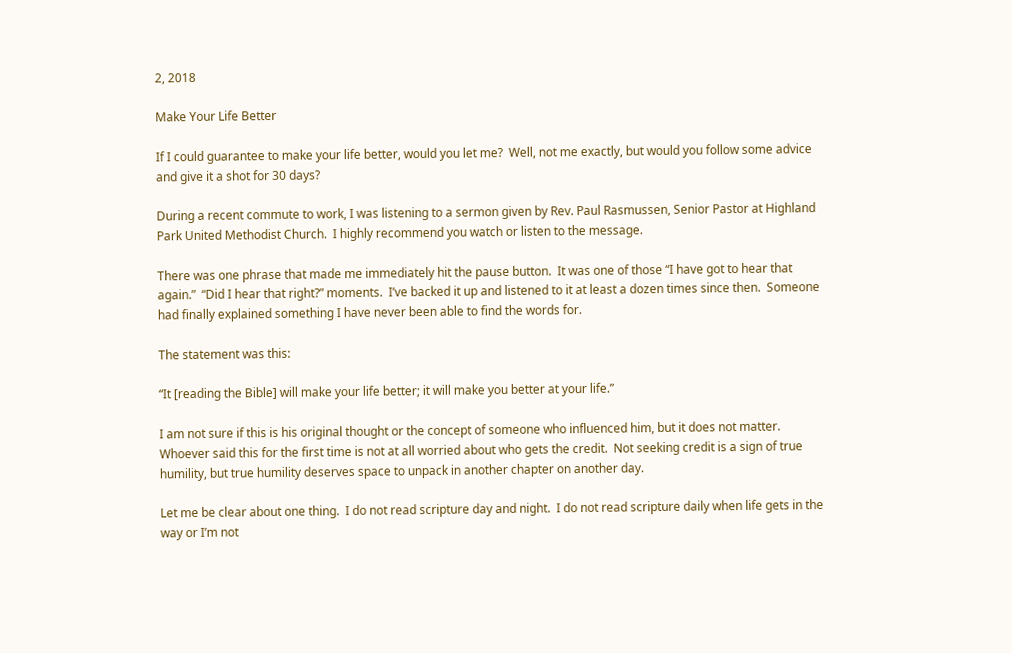2, 2018

Make Your Life Better

If I could guarantee to make your life better, would you let me?  Well, not me exactly, but would you follow some advice and give it a shot for 30 days?

During a recent commute to work, I was listening to a sermon given by Rev. Paul Rasmussen, Senior Pastor at Highland Park United Methodist Church.  I highly recommend you watch or listen to the message.

There was one phrase that made me immediately hit the pause button.  It was one of those “I have got to hear that again.”  “Did I hear that right?” moments.  I’ve backed it up and listened to it at least a dozen times since then.  Someone had finally explained something I have never been able to find the words for.

The statement was this:

“It [reading the Bible] will make your life better; it will make you better at your life.”

I am not sure if this is his original thought or the concept of someone who influenced him, but it does not matter.  Whoever said this for the first time is not at all worried about who gets the credit.  Not seeking credit is a sign of true humility, but true humility deserves space to unpack in another chapter on another day.

Let me be clear about one thing.  I do not read scripture day and night.  I do not read scripture daily when life gets in the way or I’m not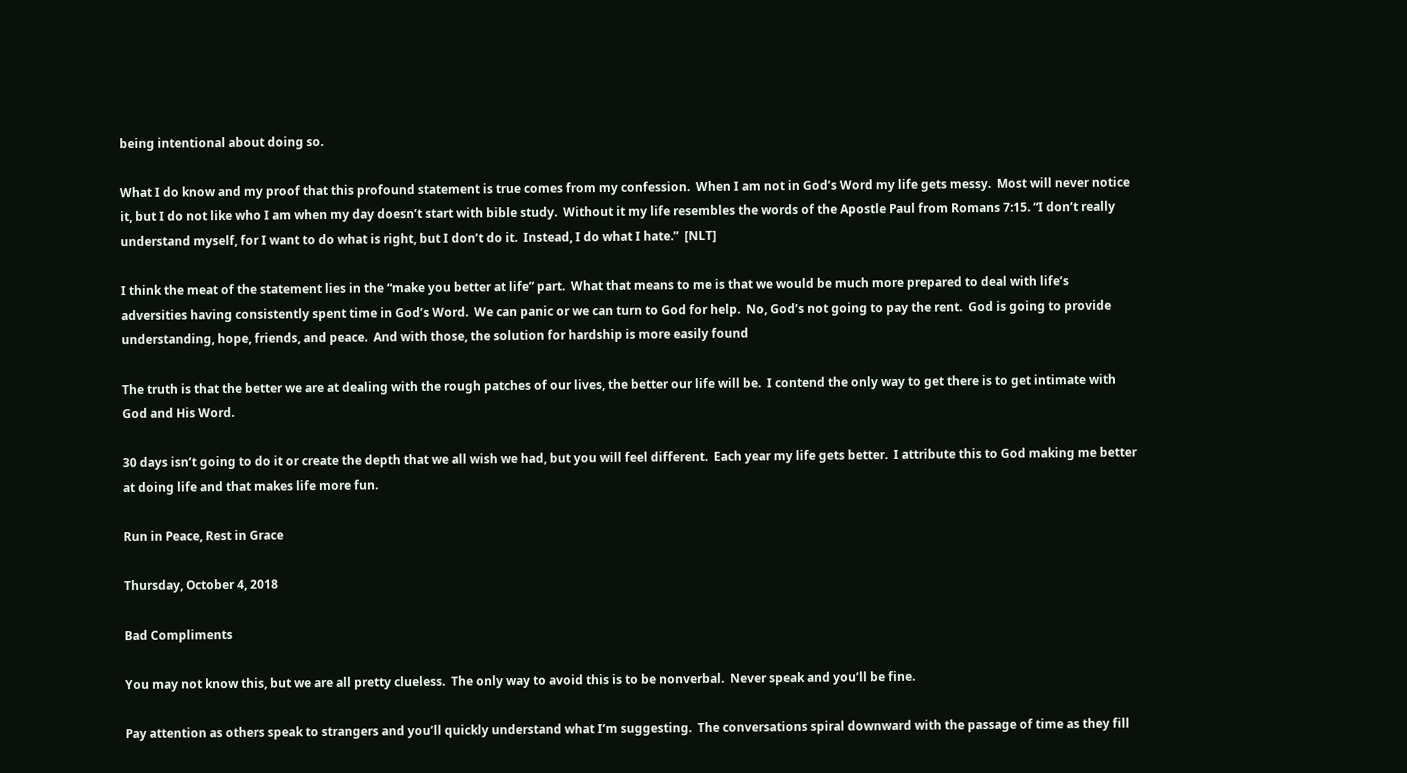being intentional about doing so.

What I do know and my proof that this profound statement is true comes from my confession.  When I am not in God’s Word my life gets messy.  Most will never notice it, but I do not like who I am when my day doesn’t start with bible study.  Without it my life resembles the words of the Apostle Paul from Romans 7:15. “I don’t really understand myself, for I want to do what is right, but I don’t do it.  Instead, I do what I hate.”  [NLT]

I think the meat of the statement lies in the “make you better at life” part.  What that means to me is that we would be much more prepared to deal with life’s adversities having consistently spent time in God’s Word.  We can panic or we can turn to God for help.  No, God’s not going to pay the rent.  God is going to provide understanding, hope, friends, and peace.  And with those, the solution for hardship is more easily found

The truth is that the better we are at dealing with the rough patches of our lives, the better our life will be.  I contend the only way to get there is to get intimate with God and His Word.

30 days isn’t going to do it or create the depth that we all wish we had, but you will feel different.  Each year my life gets better.  I attribute this to God making me better at doing life and that makes life more fun.

Run in Peace, Rest in Grace

Thursday, October 4, 2018

Bad Compliments

You may not know this, but we are all pretty clueless.  The only way to avoid this is to be nonverbal.  Never speak and you’ll be fine.

Pay attention as others speak to strangers and you’ll quickly understand what I’m suggesting.  The conversations spiral downward with the passage of time as they fill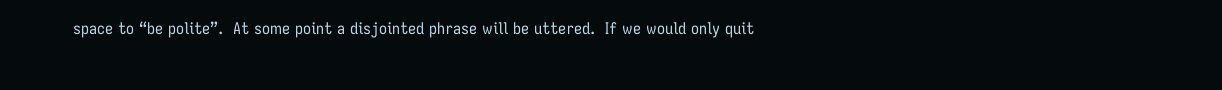space to “be polite”.  At some point a disjointed phrase will be uttered.  If we would only quit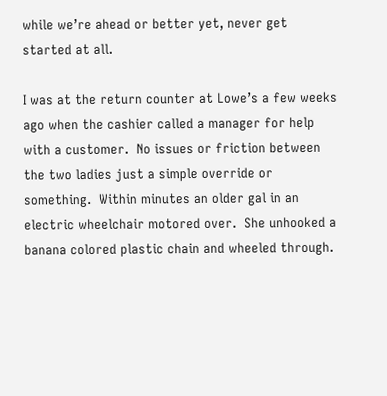while we’re ahead or better yet, never get started at all.

I was at the return counter at Lowe’s a few weeks ago when the cashier called a manager for help with a customer.  No issues or friction between the two ladies just a simple override or something.  Within minutes an older gal in an electric wheelchair motored over.  She unhooked a banana colored plastic chain and wheeled through.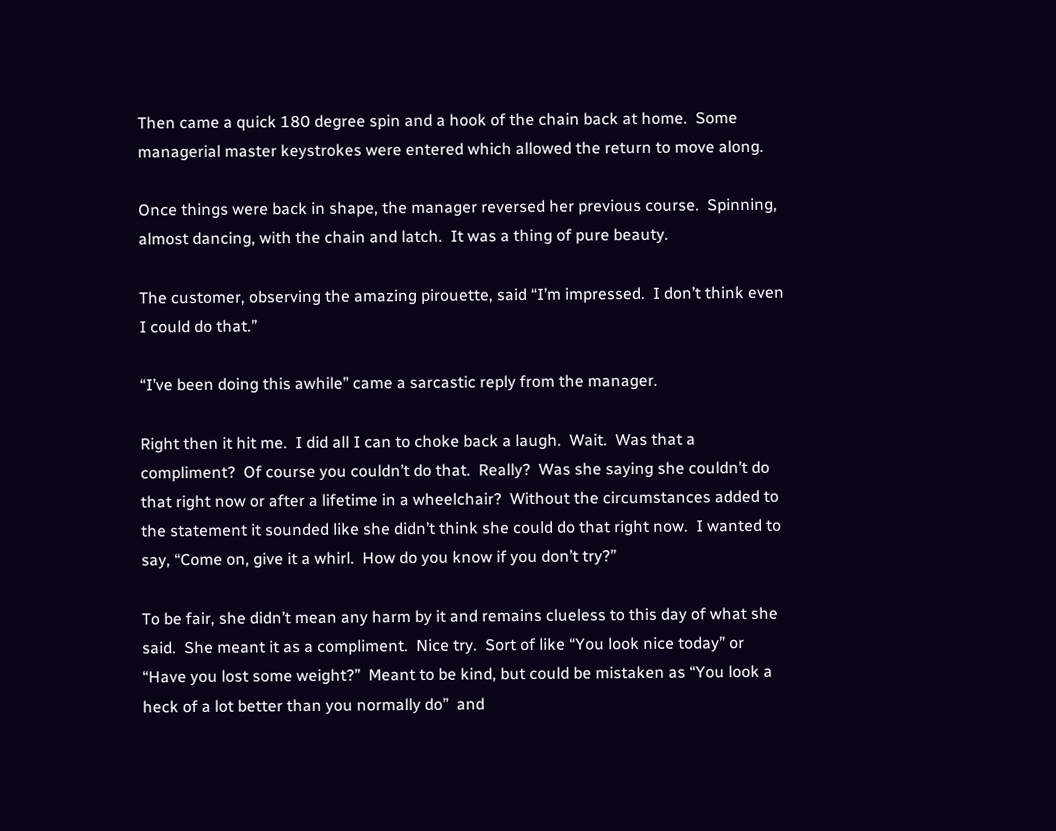Then came a quick 180 degree spin and a hook of the chain back at home.  Some managerial master keystrokes were entered which allowed the return to move along.

Once things were back in shape, the manager reversed her previous course.  Spinning, almost dancing, with the chain and latch.  It was a thing of pure beauty.

The customer, observing the amazing pirouette, said “I’m impressed.  I don’t think even I could do that.”

“I’ve been doing this awhile” came a sarcastic reply from the manager.

Right then it hit me.  I did all I can to choke back a laugh.  Wait.  Was that a compliment?  Of course you couldn’t do that.  Really?  Was she saying she couldn’t do that right now or after a lifetime in a wheelchair?  Without the circumstances added to the statement it sounded like she didn’t think she could do that right now.  I wanted to say, “Come on, give it a whirl.  How do you know if you don’t try?”

To be fair, she didn’t mean any harm by it and remains clueless to this day of what she said.  She meant it as a compliment.  Nice try.  Sort of like “You look nice today” or “Have you lost some weight?”  Meant to be kind, but could be mistaken as “You look a heck of a lot better than you normally do”  and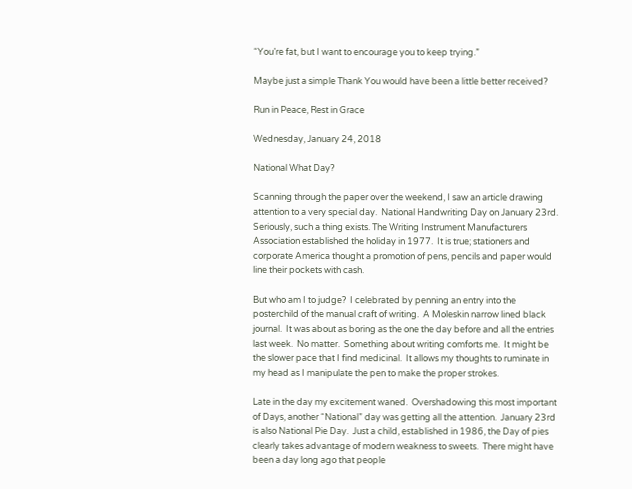“You’re fat, but I want to encourage you to keep trying.”

Maybe just a simple Thank You would have been a little better received?

Run in Peace, Rest in Grace

Wednesday, January 24, 2018

National What Day?

Scanning through the paper over the weekend, I saw an article drawing attention to a very special day.  National Handwriting Day on January 23rd.  Seriously, such a thing exists. The Writing Instrument Manufacturers Association established the holiday in 1977.  It is true; stationers and corporate America thought a promotion of pens, pencils and paper would line their pockets with cash.

But who am I to judge?  I celebrated by penning an entry into the posterchild of the manual craft of writing.  A Moleskin narrow lined black journal.  It was about as boring as the one the day before and all the entries last week.  No matter.  Something about writing comforts me.  It might be the slower pace that I find medicinal.  It allows my thoughts to ruminate in my head as I manipulate the pen to make the proper strokes.

Late in the day my excitement waned.  Overshadowing this most important of Days, another “National” day was getting all the attention.  January 23rd is also National Pie Day.  Just a child, established in 1986, the Day of pies clearly takes advantage of modern weakness to sweets.  There might have been a day long ago that people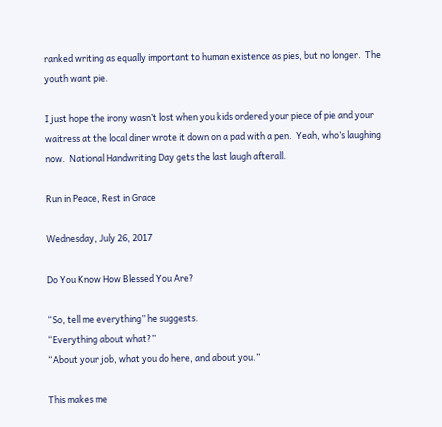ranked writing as equally important to human existence as pies, but no longer.  The youth want pie.

I just hope the irony wasn’t lost when you kids ordered your piece of pie and your waitress at the local diner wrote it down on a pad with a pen.  Yeah, who’s laughing now.  National Handwriting Day gets the last laugh afterall.

Run in Peace, Rest in Grace

Wednesday, July 26, 2017

Do You Know How Blessed You Are?

“So, tell me everything” he suggests.
“Everything about what?”
“About your job, what you do here, and about you.”

This makes me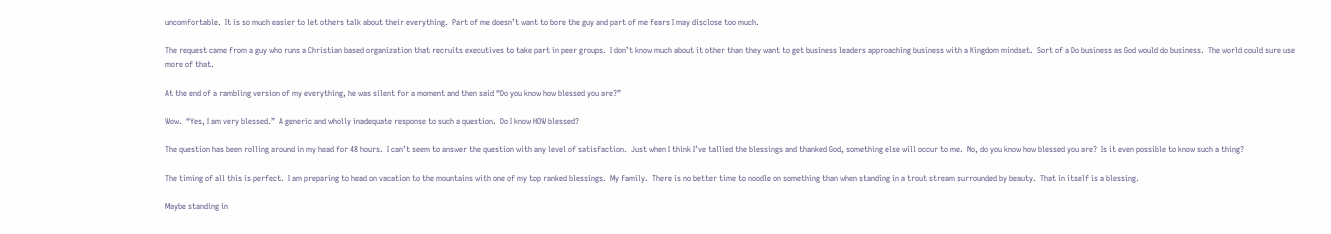uncomfortable.  It is so much easier to let others talk about their everything.  Part of me doesn’t want to bore the guy and part of me fears I may disclose too much.

The request came from a guy who runs a Christian based organization that recruits executives to take part in peer groups.  I don’t know much about it other than they want to get business leaders approaching business with a Kingdom mindset.  Sort of a Do business as God would do business.  The world could sure use more of that.

At the end of a rambling version of my everything, he was silent for a moment and then said “Do you know how blessed you are?”

Wow.  “Yes, I am very blessed.”  A generic and wholly inadequate response to such a question.  Do I know HOW blessed?

The question has been rolling around in my head for 48 hours.  I can’t seem to answer the question with any level of satisfaction.  Just when I think I’ve tallied the blessings and thanked God, something else will occur to me.  No, do you know how blessed you are?  Is it even possible to know such a thing?

The timing of all this is perfect.  I am preparing to head on vacation to the mountains with one of my top ranked blessings.  My family.  There is no better time to noodle on something than when standing in a trout stream surrounded by beauty.  That in itself is a blessing.

Maybe standing in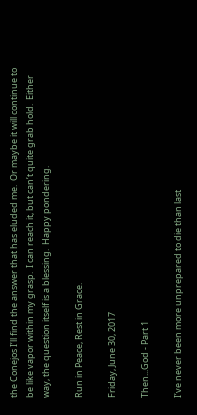the Conejos I’ll find the answer that has eluded me.  Or maybe it will continue to be like vapor within my grasp.  I can reach it, but can’t quite grab hold.  Either way, the question itself is a blessing.  Happy pondering.

Run in Peace, Rest in Grace.

Friday, June 30, 2017

Then...God - Part 1

I’ve never been more unprepared to die than last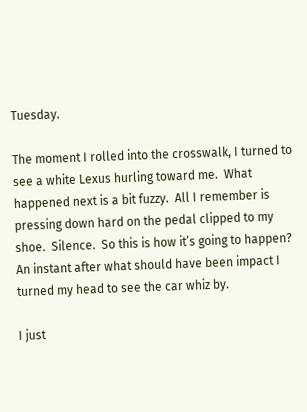Tuesday.

The moment I rolled into the crosswalk, I turned to see a white Lexus hurling toward me.  What happened next is a bit fuzzy.  All I remember is pressing down hard on the pedal clipped to my shoe.  Silence.  So this is how it’s going to happen?  An instant after what should have been impact I turned my head to see the car whiz by.

I just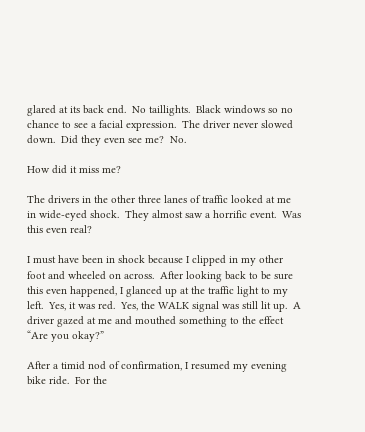glared at its back end.  No taillights.  Black windows so no chance to see a facial expression.  The driver never slowed down.  Did they even see me?  No.

How did it miss me?

The drivers in the other three lanes of traffic looked at me in wide-eyed shock.  They almost saw a horrific event.  Was this even real?

I must have been in shock because I clipped in my other foot and wheeled on across.  After looking back to be sure this even happened, I glanced up at the traffic light to my left.  Yes, it was red.  Yes, the WALK signal was still lit up.  A driver gazed at me and mouthed something to the effect “Are you okay?”

After a timid nod of confirmation, I resumed my evening bike ride.  For the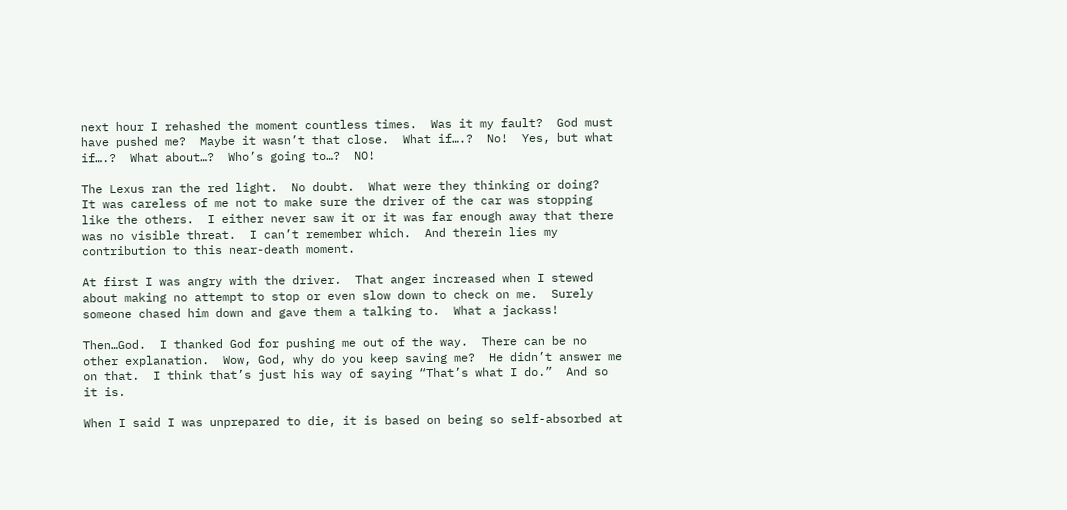next hour I rehashed the moment countless times.  Was it my fault?  God must have pushed me?  Maybe it wasn’t that close.  What if….?  No!  Yes, but what if….?  What about…?  Who’s going to…?  NO!

The Lexus ran the red light.  No doubt.  What were they thinking or doing?  It was careless of me not to make sure the driver of the car was stopping like the others.  I either never saw it or it was far enough away that there was no visible threat.  I can’t remember which.  And therein lies my contribution to this near-death moment.

At first I was angry with the driver.  That anger increased when I stewed about making no attempt to stop or even slow down to check on me.  Surely someone chased him down and gave them a talking to.  What a jackass!

Then…God.  I thanked God for pushing me out of the way.  There can be no other explanation.  Wow, God, why do you keep saving me?  He didn’t answer me on that.  I think that’s just his way of saying “That’s what I do.”  And so it is.

When I said I was unprepared to die, it is based on being so self-absorbed at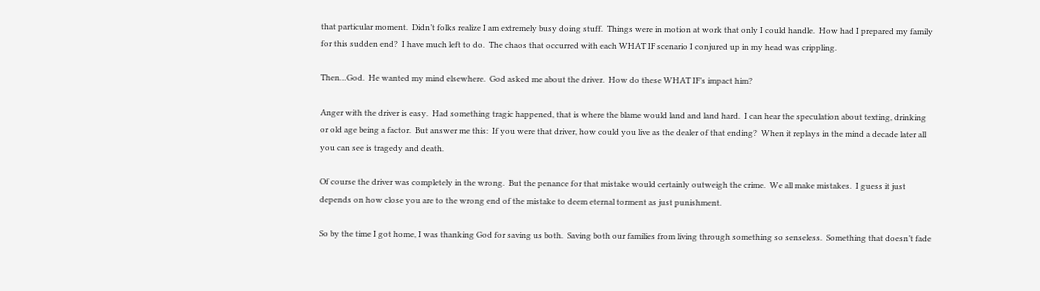that particular moment.  Didn’t folks realize I am extremely busy doing stuff.  Things were in motion at work that only I could handle.  How had I prepared my family for this sudden end?  I have much left to do.  The chaos that occurred with each WHAT IF scenario I conjured up in my head was crippling.

Then…God.  He wanted my mind elsewhere.  God asked me about the driver.  How do these WHAT IF’s impact him?

Anger with the driver is easy.  Had something tragic happened, that is where the blame would land and land hard.  I can hear the speculation about texting, drinking or old age being a factor.  But answer me this:  If you were that driver, how could you live as the dealer of that ending?  When it replays in the mind a decade later all you can see is tragedy and death.

Of course the driver was completely in the wrong.  But the penance for that mistake would certainly outweigh the crime.  We all make mistakes.  I guess it just depends on how close you are to the wrong end of the mistake to deem eternal torment as just punishment.

So by the time I got home, I was thanking God for saving us both.  Saving both our families from living through something so senseless.  Something that doesn’t fade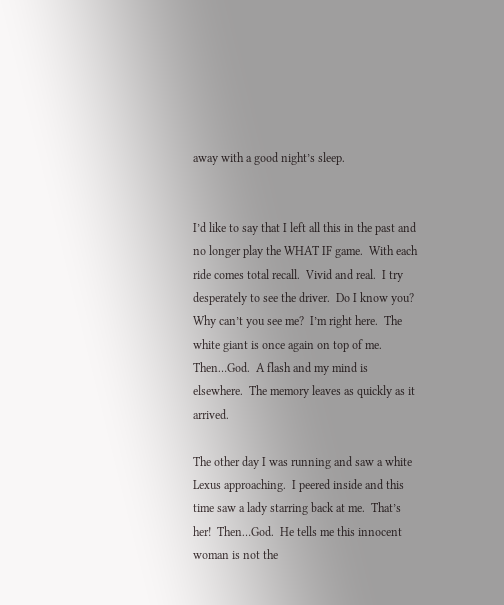away with a good night’s sleep.


I’d like to say that I left all this in the past and no longer play the WHAT IF game.  With each ride comes total recall.  Vivid and real.  I try desperately to see the driver.  Do I know you?  Why can’t you see me?  I’m right here.  The white giant is once again on top of me.  Then…God.  A flash and my mind is elsewhere.  The memory leaves as quickly as it arrived.

The other day I was running and saw a white Lexus approaching.  I peered inside and this time saw a lady starring back at me.  That’s her!  Then…God.  He tells me this innocent woman is not the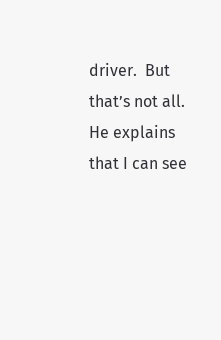driver.  But that’s not all.  He explains that I can see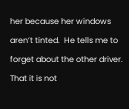her because her windows aren’t tinted.  He tells me to forget about the other driver.  That it is not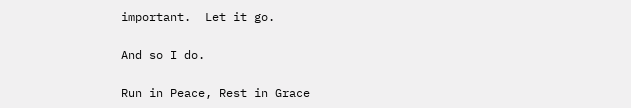important.  Let it go.

And so I do.

Run in Peace, Rest in Grace